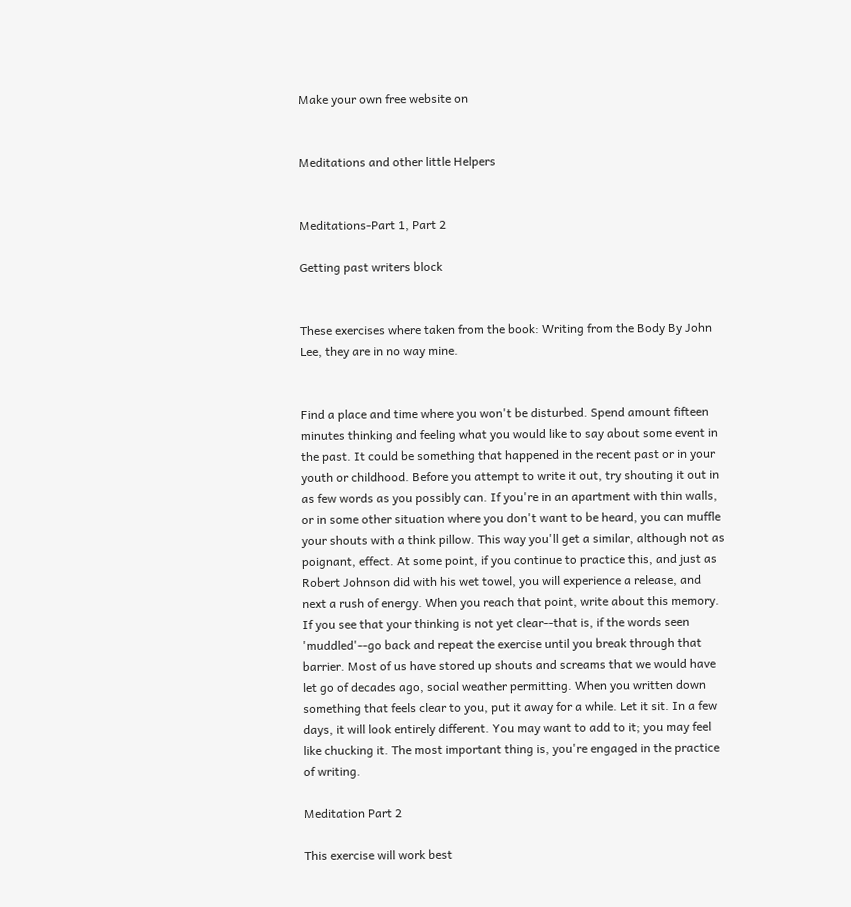Make your own free website on


Meditations and other little Helpers


Meditations-Part 1, Part 2

Getting past writers block


These exercises where taken from the book: Writing from the Body By John Lee, they are in no way mine.


Find a place and time where you won't be disturbed. Spend amount fifteen minutes thinking and feeling what you would like to say about some event in the past. It could be something that happened in the recent past or in your youth or childhood. Before you attempt to write it out, try shouting it out in as few words as you possibly can. If you're in an apartment with thin walls, or in some other situation where you don't want to be heard, you can muffle your shouts with a think pillow. This way you'll get a similar, although not as poignant, effect. At some point, if you continue to practice this, and just as Robert Johnson did with his wet towel, you will experience a release, and next a rush of energy. When you reach that point, write about this memory. If you see that your thinking is not yet clear--that is, if the words seen 'muddled'--go back and repeat the exercise until you break through that barrier. Most of us have stored up shouts and screams that we would have let go of decades ago, social weather permitting. When you written down something that feels clear to you, put it away for a while. Let it sit. In a few days, it will look entirely different. You may want to add to it; you may feel like chucking it. The most important thing is, you're engaged in the practice of writing.

Meditation Part 2

This exercise will work best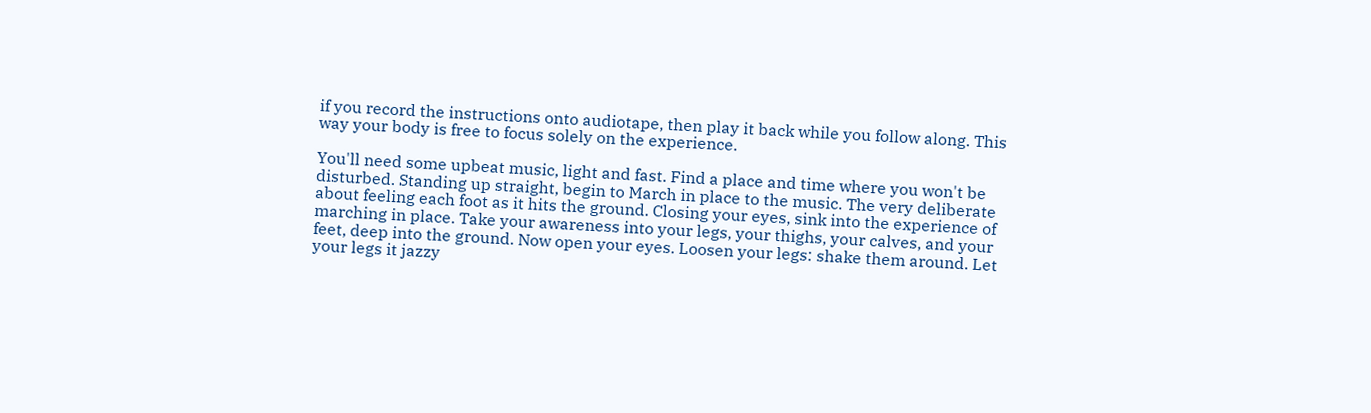if you record the instructions onto audiotape, then play it back while you follow along. This way your body is free to focus solely on the experience.

You'll need some upbeat music, light and fast. Find a place and time where you won't be disturbed. Standing up straight, begin to March in place to the music. The very deliberate about feeling each foot as it hits the ground. Closing your eyes, sink into the experience of marching in place. Take your awareness into your legs, your thighs, your calves, and your feet, deep into the ground. Now open your eyes. Loosen your legs: shake them around. Let your legs it jazzy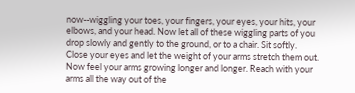now--wiggling your toes, your fingers, your eyes, your hits, your elbows, and your head. Now let all of these wiggling parts of you drop slowly and gently to the ground, or to a chair. Sit softly. Close your eyes and let the weight of your arms stretch them out. Now feel your arms growing longer and longer. Reach with your arms all the way out of the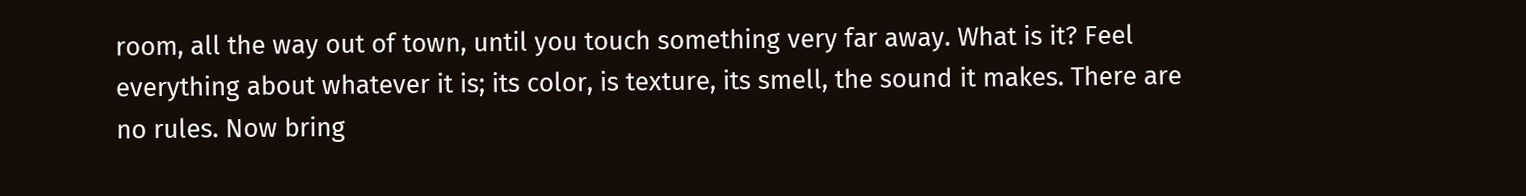room, all the way out of town, until you touch something very far away. What is it? Feel everything about whatever it is; its color, is texture, its smell, the sound it makes. There are no rules. Now bring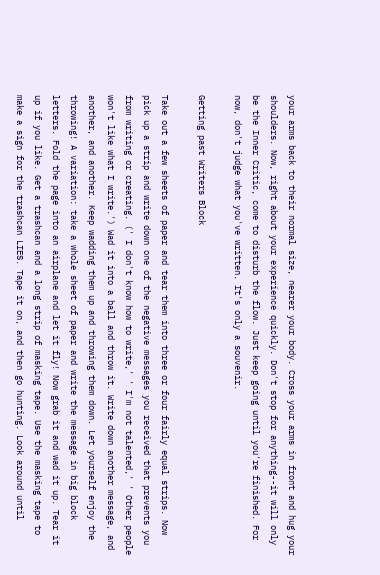your arms back to their normal size, nearer your body. Cross your arms in front and hug your shoulders. Now, right about your experience quickly. Don't stop for anything--it will only be the Inner Critic, come to disturb the flow. Just keep going until you're finished. For now, don't judge what you've written. It's only a souvenir.

Getting past Writers Block

Take out a few sheets of paper and tear them into three or four fairly equal strips. Now pick up a strip and write down one of the negative messages you received that prevents you from writing or creating. (' I don't know how to write,' ' I'm not talented,' ' Other people won't like what I write.') Wad it into a ball and throw it. Write down another message, and another, and another. Keep wadding them up and throwing them down. Let yourself enjoy the throwing! A variation: take a whole sheet of paper and write the message in big block letters. Fold the page into an airplane and let it fly! Now grab it and wad it up. Tear it up if you like. Get a trashcan and a long strip of masking tape. Use the masking tape to make a sign for the trashcan LIES. Tape it on, and then go hunting. Look around until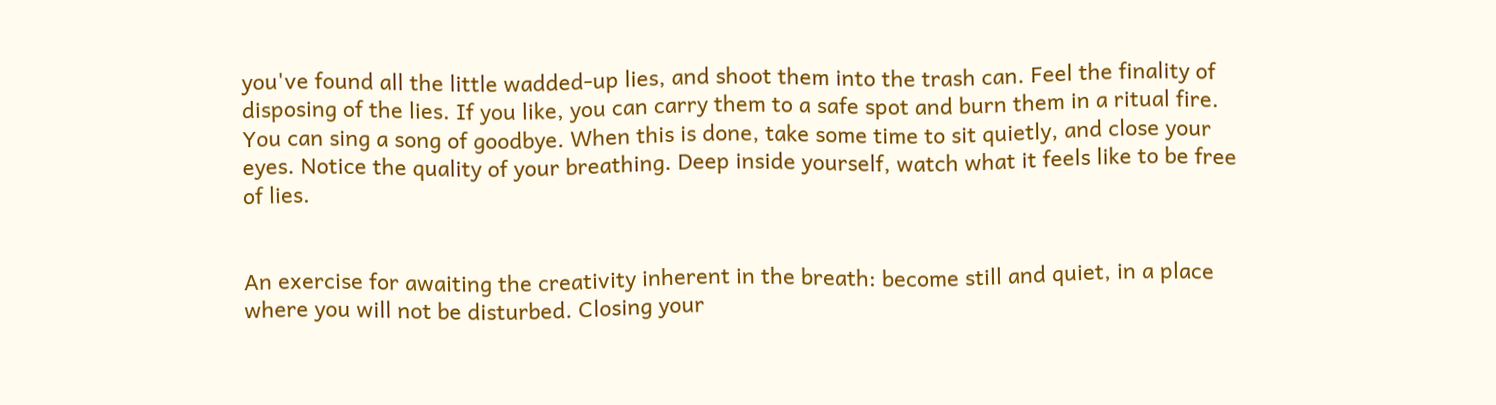you've found all the little wadded-up lies, and shoot them into the trash can. Feel the finality of disposing of the lies. If you like, you can carry them to a safe spot and burn them in a ritual fire. You can sing a song of goodbye. When this is done, take some time to sit quietly, and close your eyes. Notice the quality of your breathing. Deep inside yourself, watch what it feels like to be free of lies.


An exercise for awaiting the creativity inherent in the breath: become still and quiet, in a place where you will not be disturbed. Closing your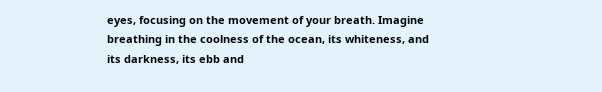eyes, focusing on the movement of your breath. Imagine breathing in the coolness of the ocean, its whiteness, and its darkness, its ebb and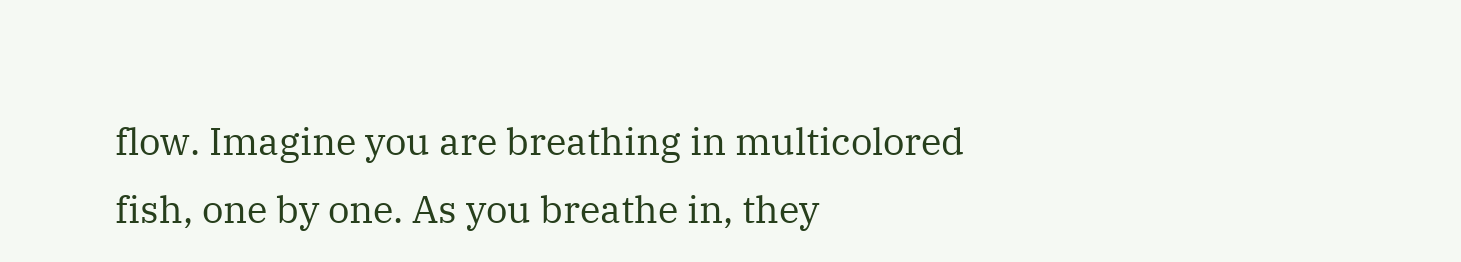flow. Imagine you are breathing in multicolored fish, one by one. As you breathe in, they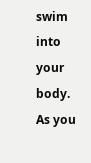swim into your body. As you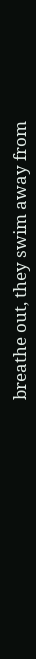breathe out, they swim away from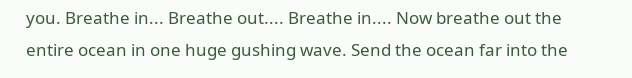you. Breathe in... Breathe out.... Breathe in.... Now breathe out the entire ocean in one huge gushing wave. Send the ocean far into the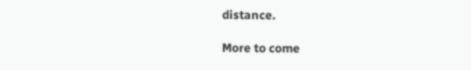distance.

More to come